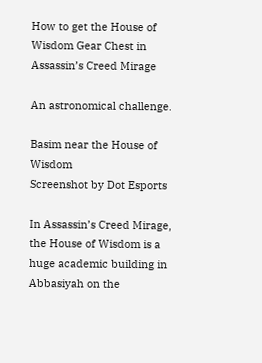How to get the House of Wisdom Gear Chest in Assassin’s Creed Mirage

An astronomical challenge.

Basim near the House of Wisdom
Screenshot by Dot Esports

In Assassin’s Creed Mirage, the House of Wisdom is a huge academic building in Abbasiyah on the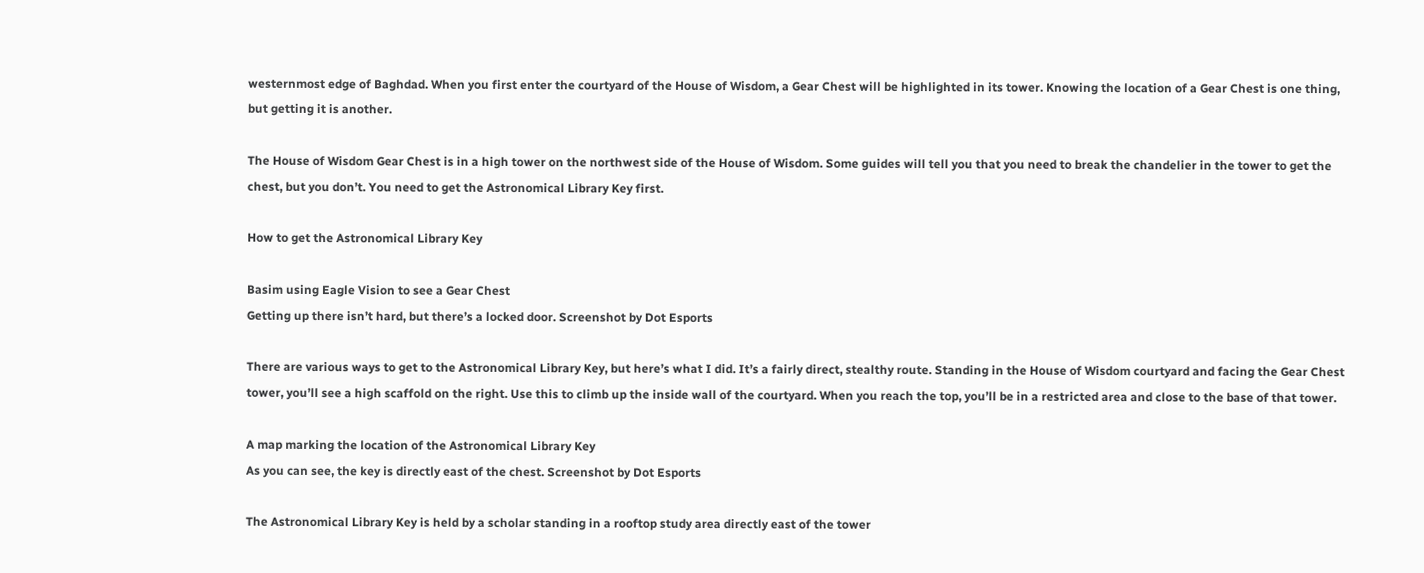westernmost edge of Baghdad. When you first enter the courtyard of the House of Wisdom, a Gear Chest will be highlighted in its tower. Knowing the location of a Gear Chest is one thing, but getting it is another.

The House of Wisdom Gear Chest is in a high tower on the northwest side of the House of Wisdom. Some guides will tell you that you need to break the chandelier in the tower to get the chest, but you don’t. You need to get the Astronomical Library Key first.

How to get the Astronomical Library Key

Basim using Eagle Vision to see a Gear Chest
Getting up there isn’t hard, but there’s a locked door. Screenshot by Dot Esports

There are various ways to get to the Astronomical Library Key, but here’s what I did. It’s a fairly direct, stealthy route. Standing in the House of Wisdom courtyard and facing the Gear Chest tower, you’ll see a high scaffold on the right. Use this to climb up the inside wall of the courtyard. When you reach the top, you’ll be in a restricted area and close to the base of that tower.

A map marking the location of the Astronomical Library Key
As you can see, the key is directly east of the chest. Screenshot by Dot Esports

The Astronomical Library Key is held by a scholar standing in a rooftop study area directly east of the tower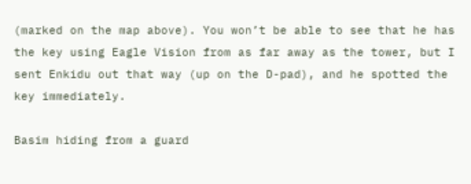(marked on the map above). You won’t be able to see that he has the key using Eagle Vision from as far away as the tower, but I sent Enkidu out that way (up on the D-pad), and he spotted the key immediately.

Basim hiding from a guard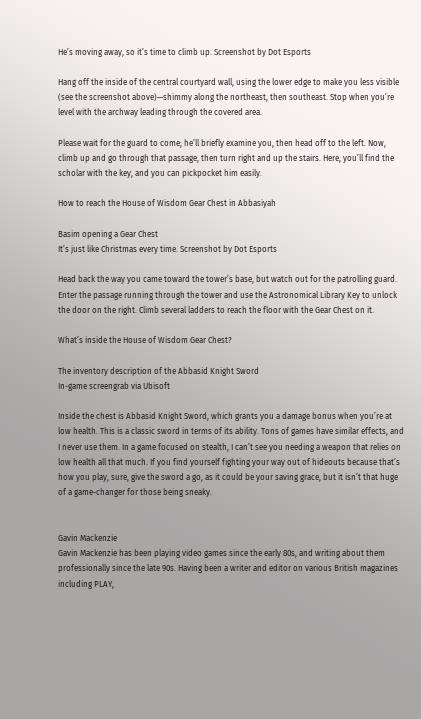He’s moving away, so it’s time to climb up. Screenshot by Dot Esports

Hang off the inside of the central courtyard wall, using the lower edge to make you less visible (see the screenshot above)—shimmy along the northeast, then southeast. Stop when you’re level with the archway leading through the covered area.

Please wait for the guard to come; he’ll briefly examine you, then head off to the left. Now, climb up and go through that passage, then turn right and up the stairs. Here, you’ll find the scholar with the key, and you can pickpocket him easily.

How to reach the House of Wisdom Gear Chest in Abbasiyah

Basim opening a Gear Chest
It’s just like Christmas every time. Screenshot by Dot Esports

Head back the way you came toward the tower’s base, but watch out for the patrolling guard. Enter the passage running through the tower and use the Astronomical Library Key to unlock the door on the right. Climb several ladders to reach the floor with the Gear Chest on it.

What’s inside the House of Wisdom Gear Chest?

The inventory description of the Abbasid Knight Sword
In-game screengrab via Ubisoft

Inside the chest is Abbasid Knight Sword, which grants you a damage bonus when you’re at low health. This is a classic sword in terms of its ability. Tons of games have similar effects, and I never use them. In a game focused on stealth, I can’t see you needing a weapon that relies on low health all that much. If you find yourself fighting your way out of hideouts because that’s how you play, sure, give the sword a go, as it could be your saving grace, but it isn’t that huge of a game-changer for those being sneaky.


Gavin Mackenzie
Gavin Mackenzie has been playing video games since the early 80s, and writing about them professionally since the late 90s. Having been a writer and editor on various British magazines including PLAY,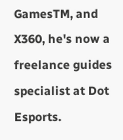GamesTM, and X360, he's now a freelance guides specialist at Dot Esports.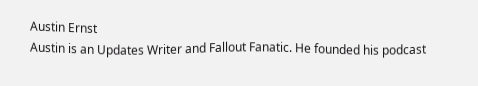Austin Ernst
Austin is an Updates Writer and Fallout Fanatic. He founded his podcast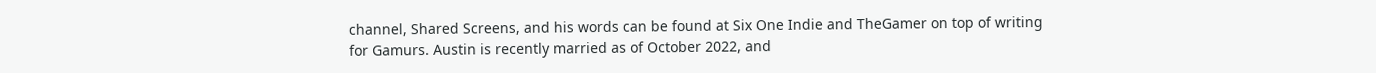channel, Shared Screens, and his words can be found at Six One Indie and TheGamer on top of writing for Gamurs. Austin is recently married as of October 2022, and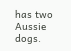has two Aussie dogs.